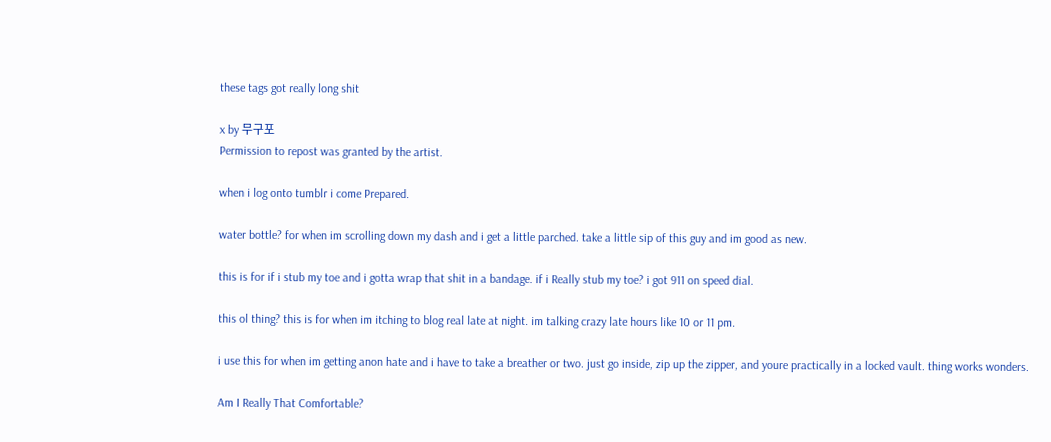these tags got really long shit

x by 무구포
Permission to repost was granted by the artist.

when i log onto tumblr i come Prepared.

water bottle? for when im scrolling down my dash and i get a little parched. take a little sip of this guy and im good as new.

this is for if i stub my toe and i gotta wrap that shit in a bandage. if i Really stub my toe? i got 911 on speed dial.

this ol thing? this is for when im itching to blog real late at night. im talking crazy late hours like 10 or 11 pm.

i use this for when im getting anon hate and i have to take a breather or two. just go inside, zip up the zipper, and youre practically in a locked vault. thing works wonders.

Am I Really That Comfortable?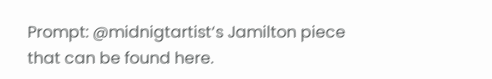Prompt: @midnigtartist‘s Jamilton piece that can be found here.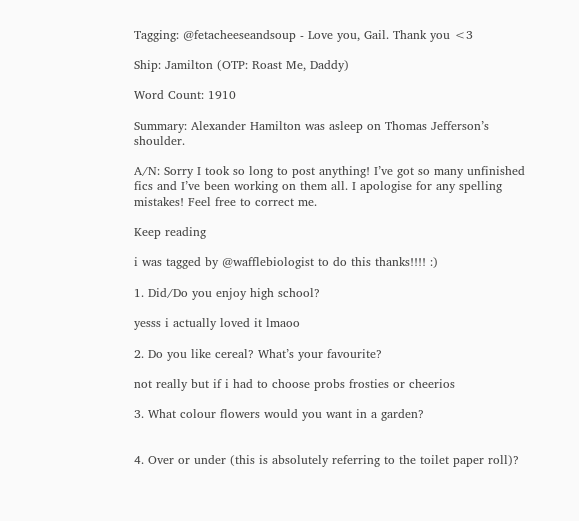Tagging: @fetacheeseandsoup - Love you, Gail. Thank you <3

Ship: Jamilton (OTP: Roast Me, Daddy)

Word Count: 1910

Summary: Alexander Hamilton was asleep on Thomas Jefferson’s shoulder.

A/N: Sorry I took so long to post anything! I’ve got so many unfinished fics and I’ve been working on them all. I apologise for any spelling mistakes! Feel free to correct me.

Keep reading

i was tagged by @wafflebiologist to do this thanks!!!! :)

1. Did/Do you enjoy high school?

yesss i actually loved it lmaoo

2. Do you like cereal? What’s your favourite?

not really but if i had to choose probs frosties or cheerios

3. What colour flowers would you want in a garden?


4. Over or under (this is absolutely referring to the toilet paper roll)?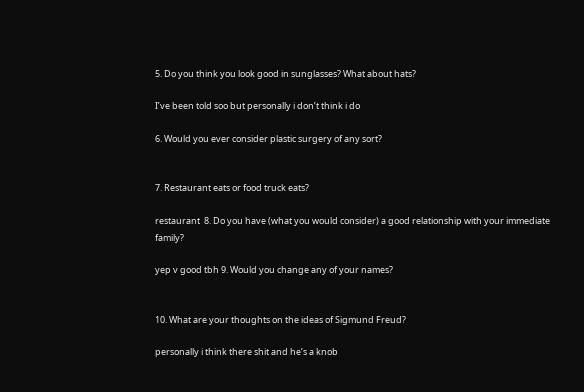5. Do you think you look good in sunglasses? What about hats?

I’ve been told soo but personally i don’t think i do

6. Would you ever consider plastic surgery of any sort?


7. Restaurant eats or food truck eats?

restaurant  8. Do you have (what you would consider) a good relationship with your immediate family?

yep v good tbh 9. Would you change any of your names?


10. What are your thoughts on the ideas of Sigmund Freud?

personally i think there shit and he’s a knob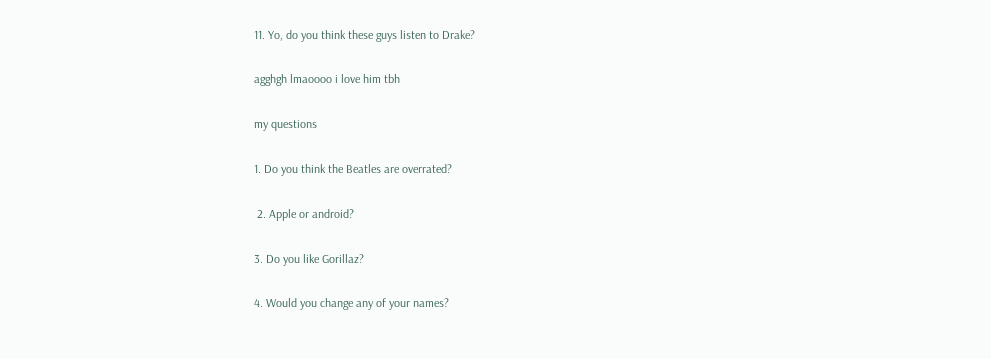11. Yo, do you think these guys listen to Drake?

agghgh lmaoooo i love him tbh

my questions

1. Do you think the Beatles are overrated?

 2. Apple or android?

3. Do you like Gorillaz?

4. Would you change any of your names?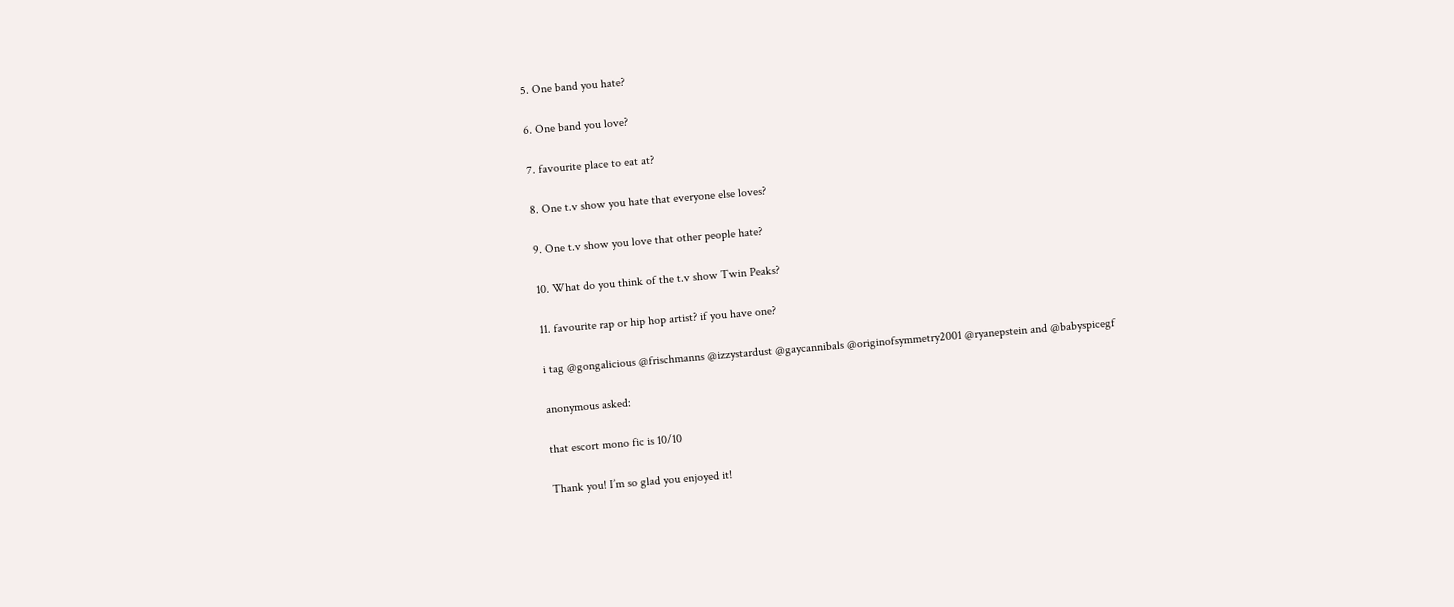5. One band you hate?

6. One band you love?

7. favourite place to eat at?

8. One t.v show you hate that everyone else loves?

9. One t.v show you love that other people hate?

10. What do you think of the t.v show Twin Peaks?

11. favourite rap or hip hop artist? if you have one?

i tag @gongalicious @frischmanns @izzystardust @gaycannibals @originofsymmetry2001 @ryanepstein and @babyspicegf

anonymous asked:

that escort mono fic is 10/10

Thank you! I’m so glad you enjoyed it!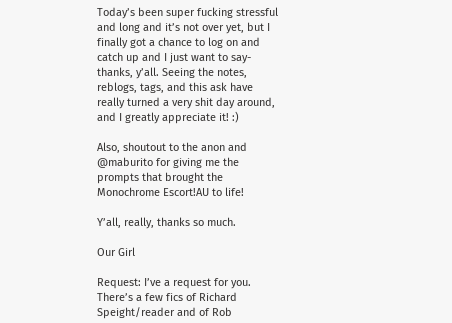Today’s been super fucking stressful and long and it’s not over yet, but I finally got a chance to log on and catch up and I just want to say- thanks, y’all. Seeing the notes, reblogs, tags, and this ask have really turned a very shit day around, and I greatly appreciate it! :)

Also, shoutout to the anon and @maburito for giving me the prompts that brought the Monochrome Escort!AU to life!

Y’all, really, thanks so much.

Our Girl

Request: I’ve a request for you. There’s a few fics of Richard Speight/reader and of Rob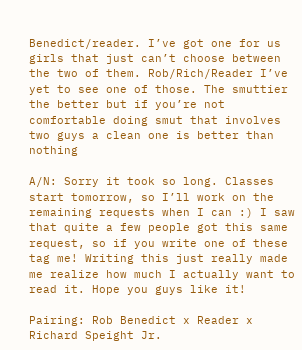Benedict/reader. I’ve got one for us girls that just can’t choose between the two of them. Rob/Rich/Reader I’ve yet to see one of those. The smuttier the better but if you’re not comfortable doing smut that involves two guys a clean one is better than nothing

A/N: Sorry it took so long. Classes start tomorrow, so I’ll work on the remaining requests when I can :) I saw that quite a few people got this same request, so if you write one of these tag me! Writing this just really made me realize how much I actually want to read it. Hope you guys like it!

Pairing: Rob Benedict x Reader x Richard Speight Jr.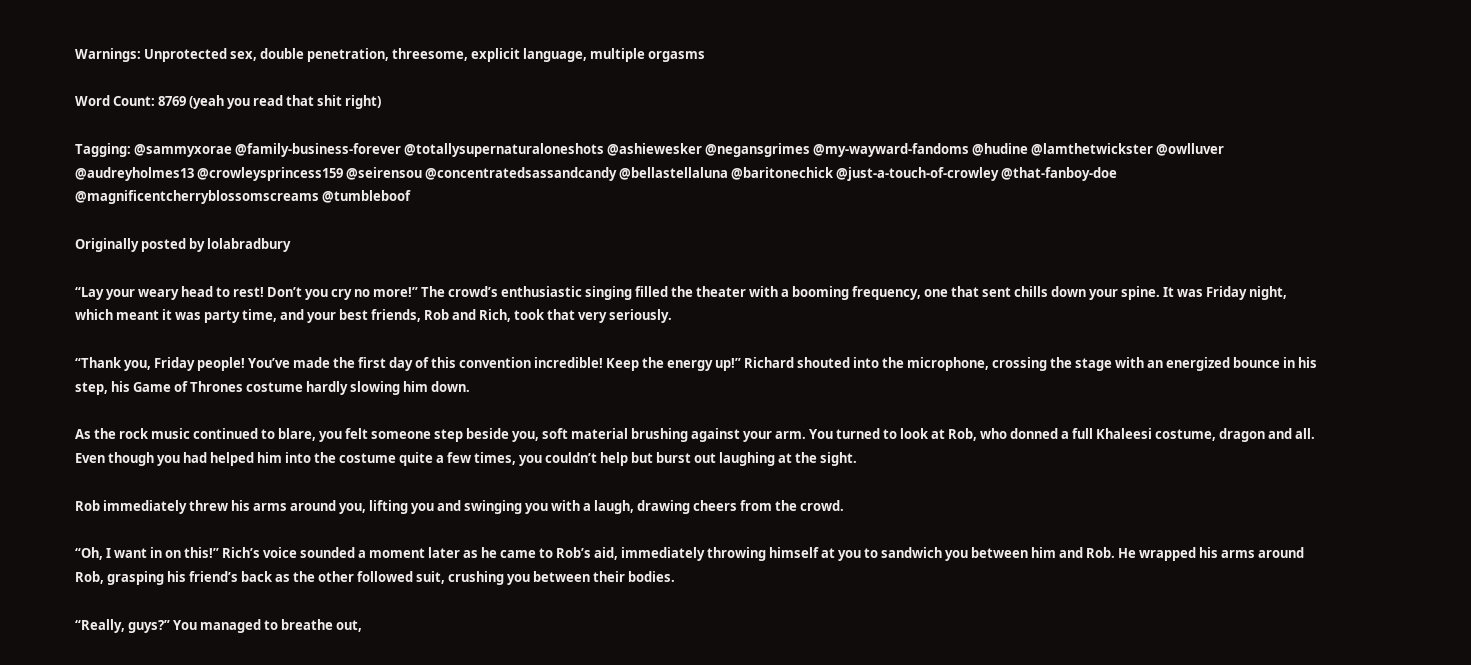Warnings: Unprotected sex, double penetration, threesome, explicit language, multiple orgasms

Word Count: 8769 (yeah you read that shit right)

Tagging: @sammyxorae @family-business-forever @totallysupernaturaloneshots @ashiewesker @negansgrimes @my-wayward-fandoms @hudine @lamthetwickster @owlluver @audreyholmes13 @crowleysprincess159 @seirensou @concentratedsassandcandy @bellastellaluna @baritonechick @just-a-touch-of-crowley @that-fanboy-doe @magnificentcherryblossomscreams @tumbleboof

Originally posted by lolabradbury

“Lay your weary head to rest! Don’t you cry no more!” The crowd’s enthusiastic singing filled the theater with a booming frequency, one that sent chills down your spine. It was Friday night, which meant it was party time, and your best friends, Rob and Rich, took that very seriously.

“Thank you, Friday people! You’ve made the first day of this convention incredible! Keep the energy up!” Richard shouted into the microphone, crossing the stage with an energized bounce in his step, his Game of Thrones costume hardly slowing him down.

As the rock music continued to blare, you felt someone step beside you, soft material brushing against your arm. You turned to look at Rob, who donned a full Khaleesi costume, dragon and all. Even though you had helped him into the costume quite a few times, you couldn’t help but burst out laughing at the sight.

Rob immediately threw his arms around you, lifting you and swinging you with a laugh, drawing cheers from the crowd.

“Oh, I want in on this!” Rich’s voice sounded a moment later as he came to Rob’s aid, immediately throwing himself at you to sandwich you between him and Rob. He wrapped his arms around Rob, grasping his friend’s back as the other followed suit, crushing you between their bodies.

“Really, guys?” You managed to breathe out,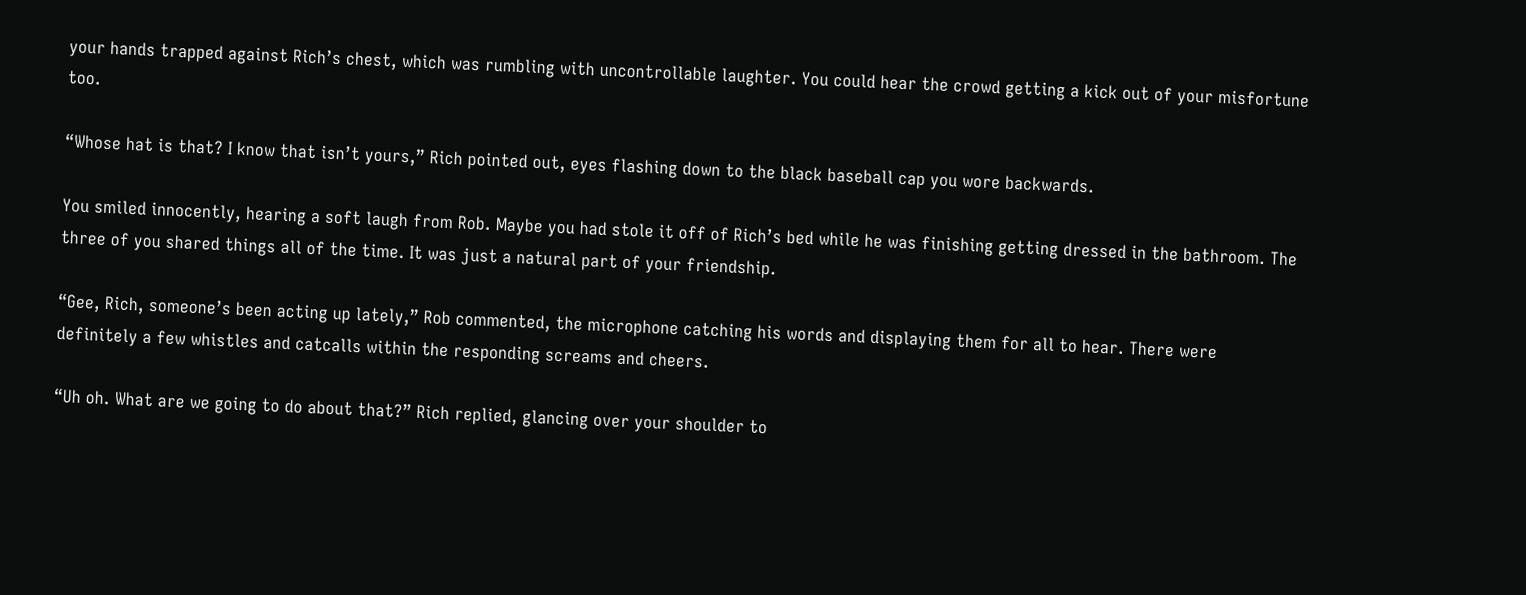your hands trapped against Rich’s chest, which was rumbling with uncontrollable laughter. You could hear the crowd getting a kick out of your misfortune too.

“Whose hat is that? I know that isn’t yours,” Rich pointed out, eyes flashing down to the black baseball cap you wore backwards.

You smiled innocently, hearing a soft laugh from Rob. Maybe you had stole it off of Rich’s bed while he was finishing getting dressed in the bathroom. The three of you shared things all of the time. It was just a natural part of your friendship.

“Gee, Rich, someone’s been acting up lately,” Rob commented, the microphone catching his words and displaying them for all to hear. There were definitely a few whistles and catcalls within the responding screams and cheers.

“Uh oh. What are we going to do about that?” Rich replied, glancing over your shoulder to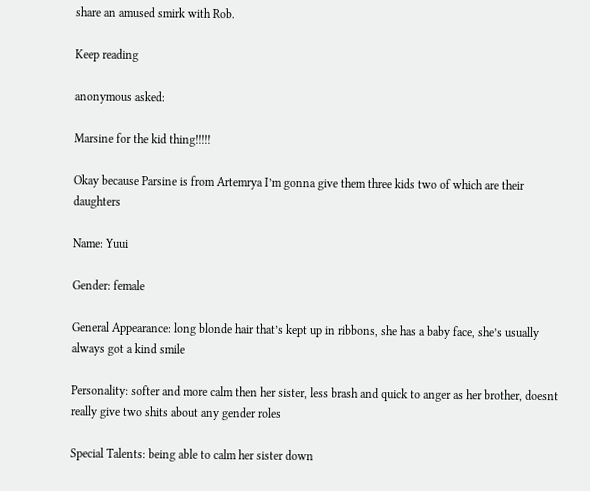share an amused smirk with Rob.

Keep reading

anonymous asked:

Marsine for the kid thing!!!!!

Okay because Parsine is from Artemrya I’m gonna give them three kids two of which are their daughters

Name: Yuui

Gender: female

General Appearance: long blonde hair that’s kept up in ribbons, she has a baby face, she’s usually always got a kind smile

Personality: softer and more calm then her sister, less brash and quick to anger as her brother, doesnt really give two shits about any gender roles

Special Talents: being able to calm her sister down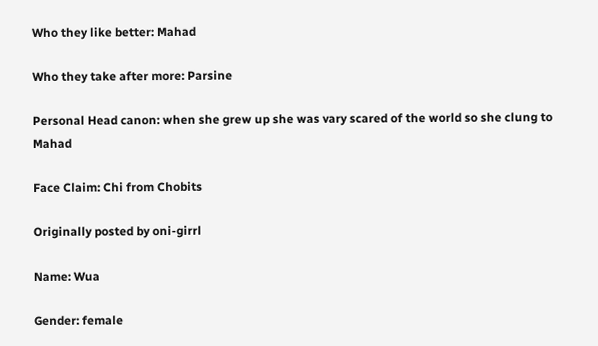Who they like better: Mahad

Who they take after more: Parsine

Personal Head canon: when she grew up she was vary scared of the world so she clung to Mahad

Face Claim: Chi from Chobits

Originally posted by oni-girrl

Name: Wua

Gender: female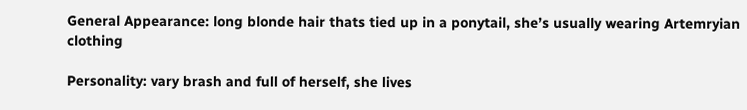General Appearance: long blonde hair thats tied up in a ponytail, she’s usually wearing Artemryian clothing

Personality: vary brash and full of herself, she lives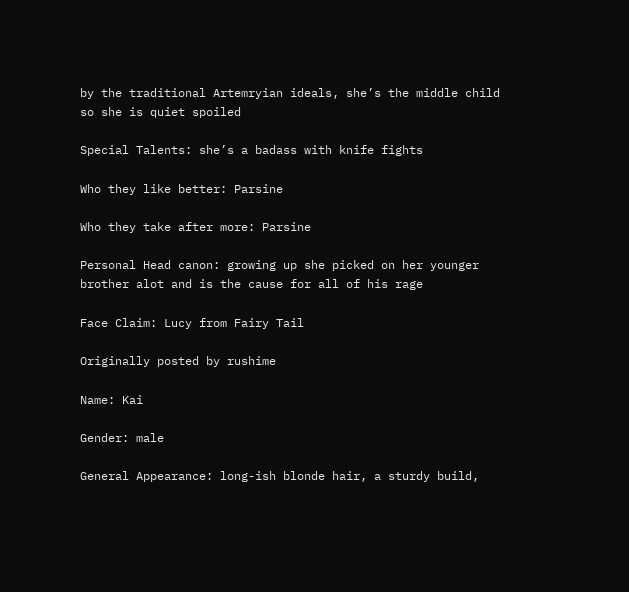by the traditional Artemryian ideals, she’s the middle child so she is quiet spoiled

Special Talents: she’s a badass with knife fights

Who they like better: Parsine

Who they take after more: Parsine

Personal Head canon: growing up she picked on her younger brother alot and is the cause for all of his rage

Face Claim: Lucy from Fairy Tail

Originally posted by rushime

Name: Kai

Gender: male

General Appearance: long-ish blonde hair, a sturdy build,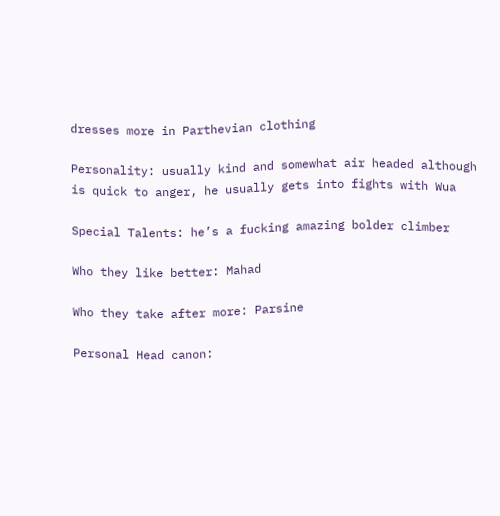dresses more in Parthevian clothing

Personality: usually kind and somewhat air headed although is quick to anger, he usually gets into fights with Wua

Special Talents: he’s a fucking amazing bolder climber

Who they like better: Mahad

Who they take after more: Parsine

Personal Head canon: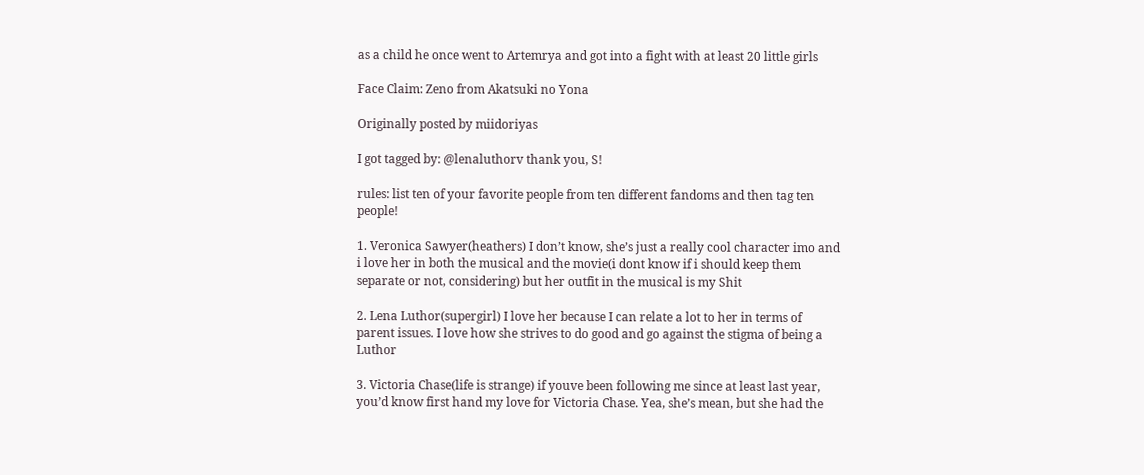as a child he once went to Artemrya and got into a fight with at least 20 little girls

Face Claim: Zeno from Akatsuki no Yona

Originally posted by miidoriyas

I got tagged by: @lenaluthorv thank you, S!

rules: list ten of your favorite people from ten different fandoms and then tag ten people!

1. Veronica Sawyer(heathers) I don’t know, she’s just a really cool character imo and i love her in both the musical and the movie(i dont know if i should keep them separate or not, considering) but her outfit in the musical is my Shit

2. Lena Luthor(supergirl) I love her because I can relate a lot to her in terms of parent issues. I love how she strives to do good and go against the stigma of being a Luthor

3. Victoria Chase(life is strange) if youve been following me since at least last year, you’d know first hand my love for Victoria Chase. Yea, she’s mean, but she had the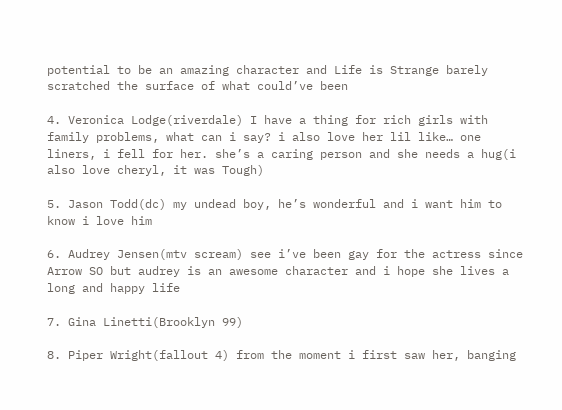potential to be an amazing character and Life is Strange barely scratched the surface of what could’ve been

4. Veronica Lodge(riverdale) I have a thing for rich girls with family problems, what can i say? i also love her lil like… one liners, i fell for her. she’s a caring person and she needs a hug(i also love cheryl, it was Tough)

5. Jason Todd(dc) my undead boy, he’s wonderful and i want him to know i love him

6. Audrey Jensen(mtv scream) see i’ve been gay for the actress since Arrow SO but audrey is an awesome character and i hope she lives a long and happy life

7. Gina Linetti(Brooklyn 99)

8. Piper Wright(fallout 4) from the moment i first saw her, banging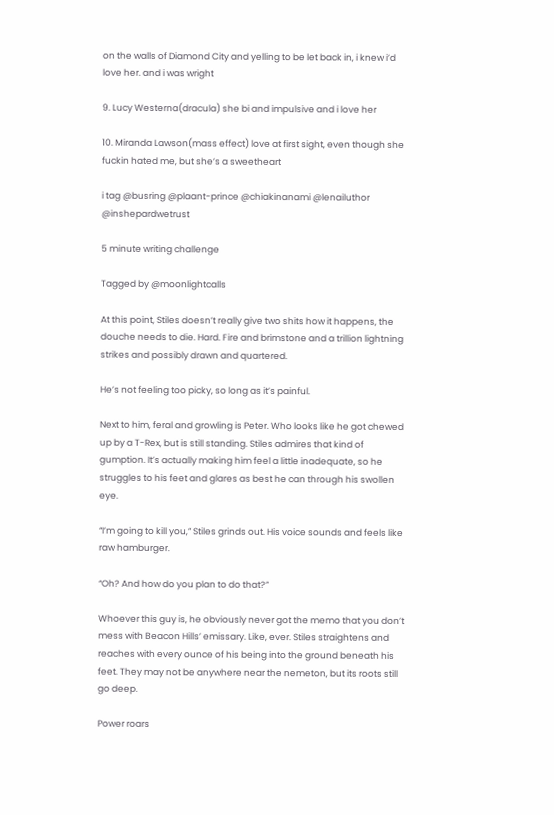on the walls of Diamond City and yelling to be let back in, i knew i’d love her. and i was wright

9. Lucy Westerna(dracula) she bi and impulsive and i love her

10. Miranda Lawson(mass effect) love at first sight, even though she fuckin hated me, but she’s a sweetheart

i tag @busring @plaant-prince @chiakinanami @lenailuthor @inshepardwetrust

5 minute writing challenge

Tagged by @moonlightcalls

At this point, Stiles doesn’t really give two shits how it happens, the douche needs to die. Hard. Fire and brimstone and a trillion lightning strikes and possibly drawn and quartered.

He’s not feeling too picky, so long as it’s painful.

Next to him, feral and growling is Peter. Who looks like he got chewed up by a T-Rex, but is still standing. Stiles admires that kind of gumption. It’s actually making him feel a little inadequate, so he struggles to his feet and glares as best he can through his swollen eye.

“I’m going to kill you,” Stiles grinds out. His voice sounds and feels like raw hamburger.

“Oh? And how do you plan to do that?”

Whoever this guy is, he obviously never got the memo that you don’t mess with Beacon Hills’ emissary. Like, ever. Stiles straightens and reaches with every ounce of his being into the ground beneath his feet. They may not be anywhere near the nemeton, but its roots still go deep.

Power roars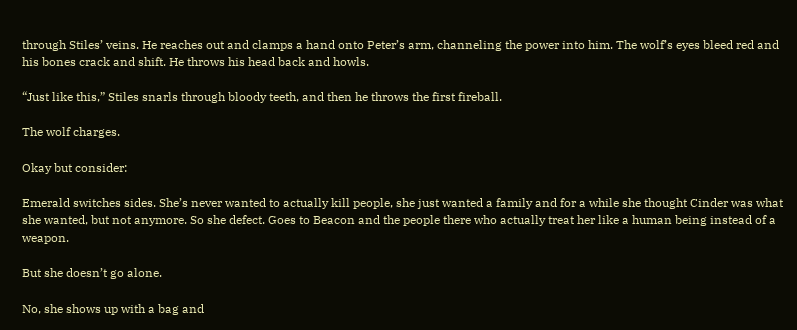through Stiles’ veins. He reaches out and clamps a hand onto Peter’s arm, channeling the power into him. The wolf’s eyes bleed red and his bones crack and shift. He throws his head back and howls.

“Just like this,” Stiles snarls through bloody teeth, and then he throws the first fireball.

The wolf charges.

Okay but consider:

Emerald switches sides. She’s never wanted to actually kill people, she just wanted a family and for a while she thought Cinder was what she wanted, but not anymore. So she defect. Goes to Beacon and the people there who actually treat her like a human being instead of a weapon.

But she doesn’t go alone.

No, she shows up with a bag and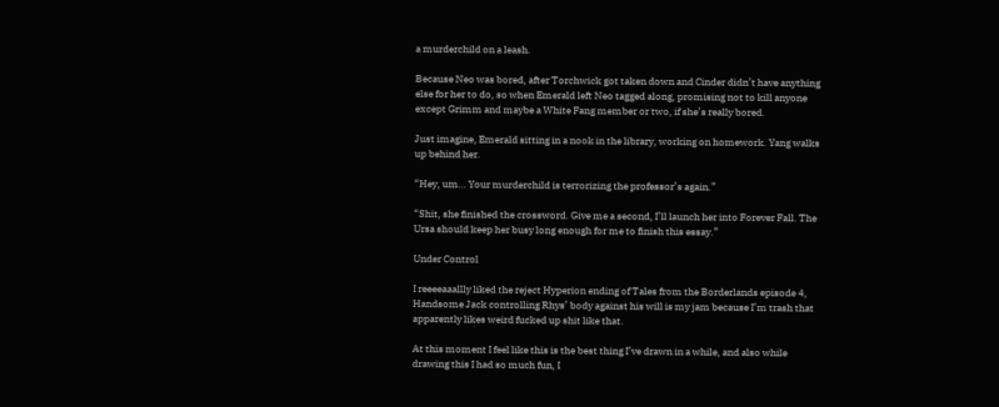a murderchild on a leash.

Because Neo was bored, after Torchwick got taken down and Cinder didn’t have anything else for her to do, so when Emerald left Neo tagged along, promising not to kill anyone except Grimm and maybe a White Fang member or two, if she’s really bored.

Just imagine, Emerald sitting in a nook in the library, working on homework. Yang walks up behind her.

“Hey, um… Your murderchild is terrorizing the professor’s again.”

“Shit, she finished the crossword. Give me a second, I’ll launch her into Forever Fall. The Ursa should keep her busy long enough for me to finish this essay.”

Under Control

I reeeeaaallly liked the reject Hyperion ending of Tales from the Borderlands episode 4, Handsome Jack controlling Rhys’ body against his will is my jam because I’m trash that apparently likes weird fucked up shit like that.

At this moment I feel like this is the best thing I’ve drawn in a while, and also while drawing this I had so much fun, I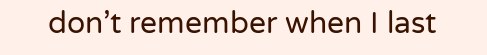don’t remember when I last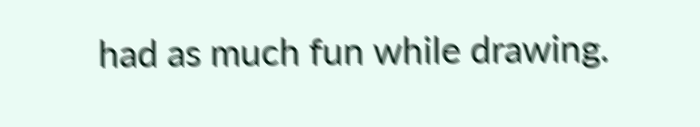had as much fun while drawing.